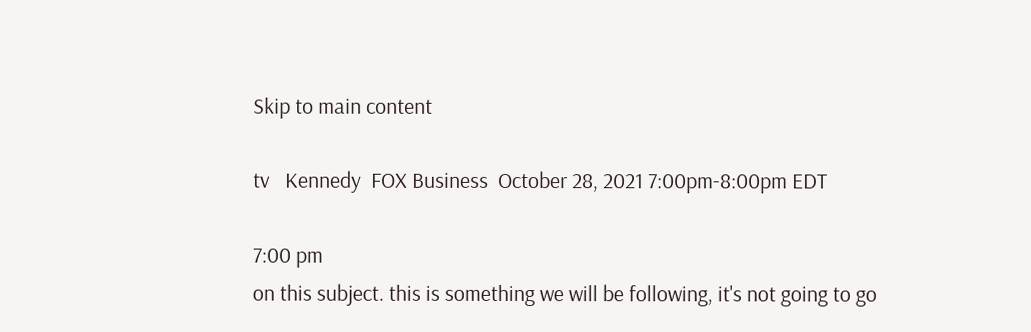Skip to main content

tv   Kennedy  FOX Business  October 28, 2021 7:00pm-8:00pm EDT

7:00 pm
on this subject. this is something we will be following, it's not going to go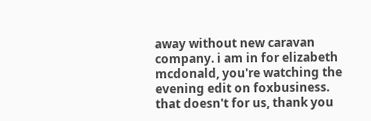away without new caravan company. i am in for elizabeth mcdonald, you're watching the evening edit on foxbusiness. that doesn't for us, thank you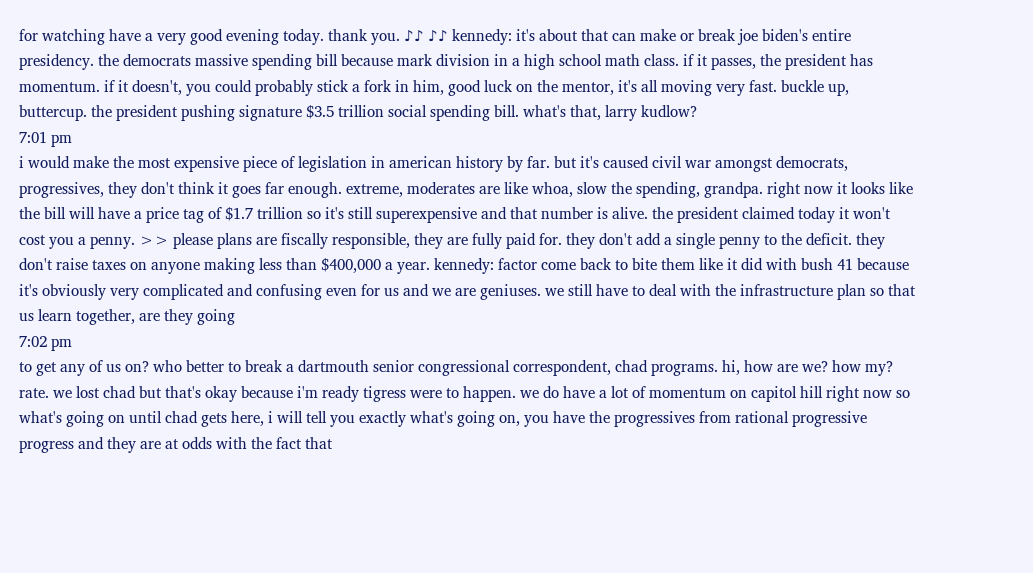for watching have a very good evening today. thank you. ♪♪ ♪♪ kennedy: it's about that can make or break joe biden's entire presidency. the democrats massive spending bill because mark division in a high school math class. if it passes, the president has momentum. if it doesn't, you could probably stick a fork in him, good luck on the mentor, it's all moving very fast. buckle up, buttercup. the president pushing signature $3.5 trillion social spending bill. what's that, larry kudlow?
7:01 pm
i would make the most expensive piece of legislation in american history by far. but it's caused civil war amongst democrats, progressives, they don't think it goes far enough. extreme, moderates are like whoa, slow the spending, grandpa. right now it looks like the bill will have a price tag of $1.7 trillion so it's still superexpensive and that number is alive. the president claimed today it won't cost you a penny. >> please plans are fiscally responsible, they are fully paid for. they don't add a single penny to the deficit. they don't raise taxes on anyone making less than $400,000 a year. kennedy: factor come back to bite them like it did with bush 41 because it's obviously very complicated and confusing even for us and we are geniuses. we still have to deal with the infrastructure plan so that us learn together, are they going
7:02 pm
to get any of us on? who better to break a dartmouth senior congressional correspondent, chad programs. hi, how are we? how my? rate. we lost chad but that's okay because i'm ready tigress were to happen. we do have a lot of momentum on capitol hill right now so what's going on until chad gets here, i will tell you exactly what's going on, you have the progressives from rational progressive progress and they are at odds with the fact that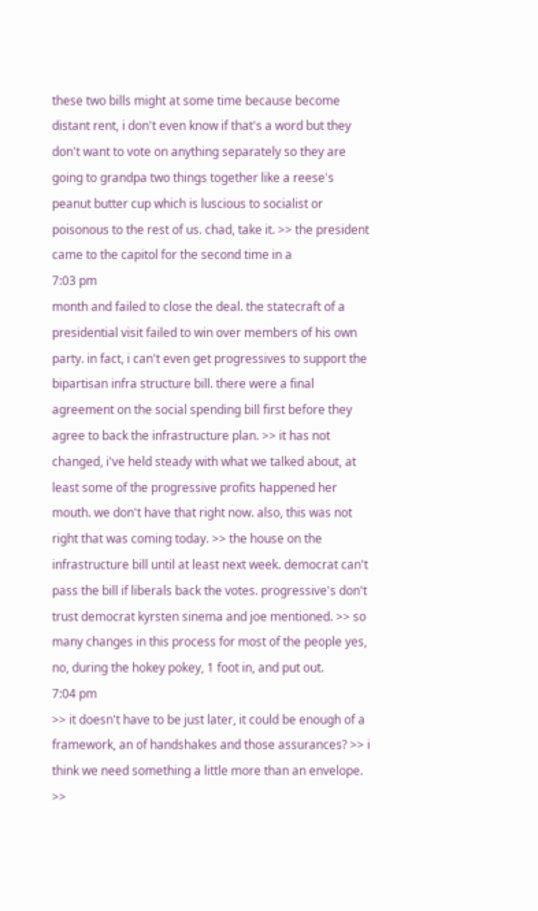these two bills might at some time because become distant rent, i don't even know if that's a word but they don't want to vote on anything separately so they are going to grandpa two things together like a reese's peanut butter cup which is luscious to socialist or poisonous to the rest of us. chad, take it. >> the president came to the capitol for the second time in a
7:03 pm
month and failed to close the deal. the statecraft of a presidential visit failed to win over members of his own party. in fact, i can't even get progressives to support the bipartisan infra structure bill. there were a final agreement on the social spending bill first before they agree to back the infrastructure plan. >> it has not changed, i've held steady with what we talked about, at least some of the progressive profits happened her mouth. we don't have that right now. also, this was not right that was coming today. >> the house on the infrastructure bill until at least next week. democrat can't pass the bill if liberals back the votes. progressive's don't trust democrat kyrsten sinema and joe mentioned. >> so many changes in this process for most of the people yes, no, during the hokey pokey, 1 foot in, and put out.
7:04 pm
>> it doesn't have to be just later, it could be enough of a framework, an of handshakes and those assurances? >> i think we need something a little more than an envelope. >>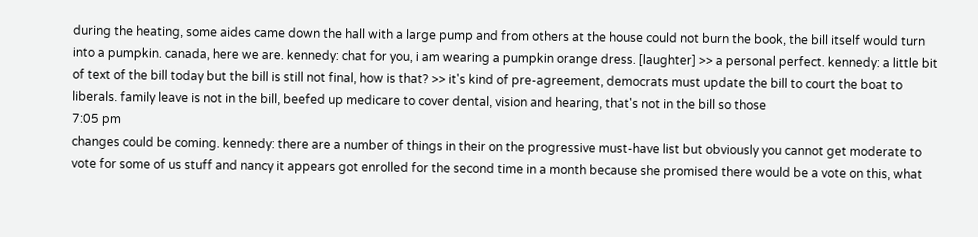during the heating, some aides came down the hall with a large pump and from others at the house could not burn the book, the bill itself would turn into a pumpkin. canada, here we are. kennedy: chat for you, i am wearing a pumpkin orange dress. [laughter] >> a personal perfect. kennedy: a little bit of text of the bill today but the bill is still not final, how is that? >> it's kind of pre-agreement, democrats must update the bill to court the boat to liberals. family leave is not in the bill, beefed up medicare to cover dental, vision and hearing, that's not in the bill so those
7:05 pm
changes could be coming. kennedy: there are a number of things in their on the progressive must-have list but obviously you cannot get moderate to vote for some of us stuff and nancy it appears got enrolled for the second time in a month because she promised there would be a vote on this, what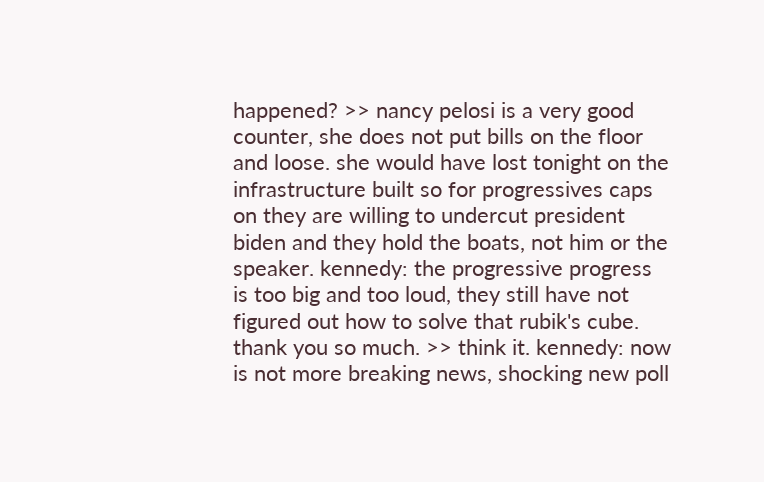happened? >> nancy pelosi is a very good counter, she does not put bills on the floor and loose. she would have lost tonight on the infrastructure built so for progressives caps on they are willing to undercut president biden and they hold the boats, not him or the speaker. kennedy: the progressive progress is too big and too loud, they still have not figured out how to solve that rubik's cube. thank you so much. >> think it. kennedy: now is not more breaking news, shocking new poll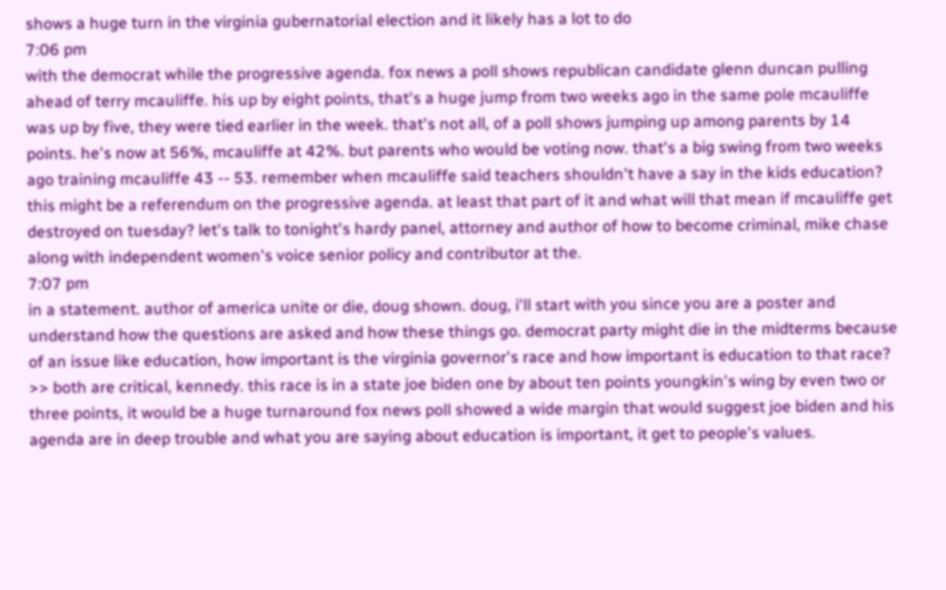shows a huge turn in the virginia gubernatorial election and it likely has a lot to do
7:06 pm
with the democrat while the progressive agenda. fox news a poll shows republican candidate glenn duncan pulling ahead of terry mcauliffe. his up by eight points, that's a huge jump from two weeks ago in the same pole mcauliffe was up by five, they were tied earlier in the week. that's not all, of a poll shows jumping up among parents by 14 points. he's now at 56%, mcauliffe at 42%. but parents who would be voting now. that's a big swing from two weeks ago training mcauliffe 43 -- 53. remember when mcauliffe said teachers shouldn't have a say in the kids education? this might be a referendum on the progressive agenda. at least that part of it and what will that mean if mcauliffe get destroyed on tuesday? let's talk to tonight's hardy panel, attorney and author of how to become criminal, mike chase along with independent women's voice senior policy and contributor at the.
7:07 pm
in a statement. author of america unite or die, doug shown. doug, i'll start with you since you are a poster and understand how the questions are asked and how these things go. democrat party might die in the midterms because of an issue like education, how important is the virginia governor's race and how important is education to that race? >> both are critical, kennedy. this race is in a state joe biden one by about ten points youngkin's wing by even two or three points, it would be a huge turnaround fox news poll showed a wide margin that would suggest joe biden and his agenda are in deep trouble and what you are saying about education is important, it get to people's values.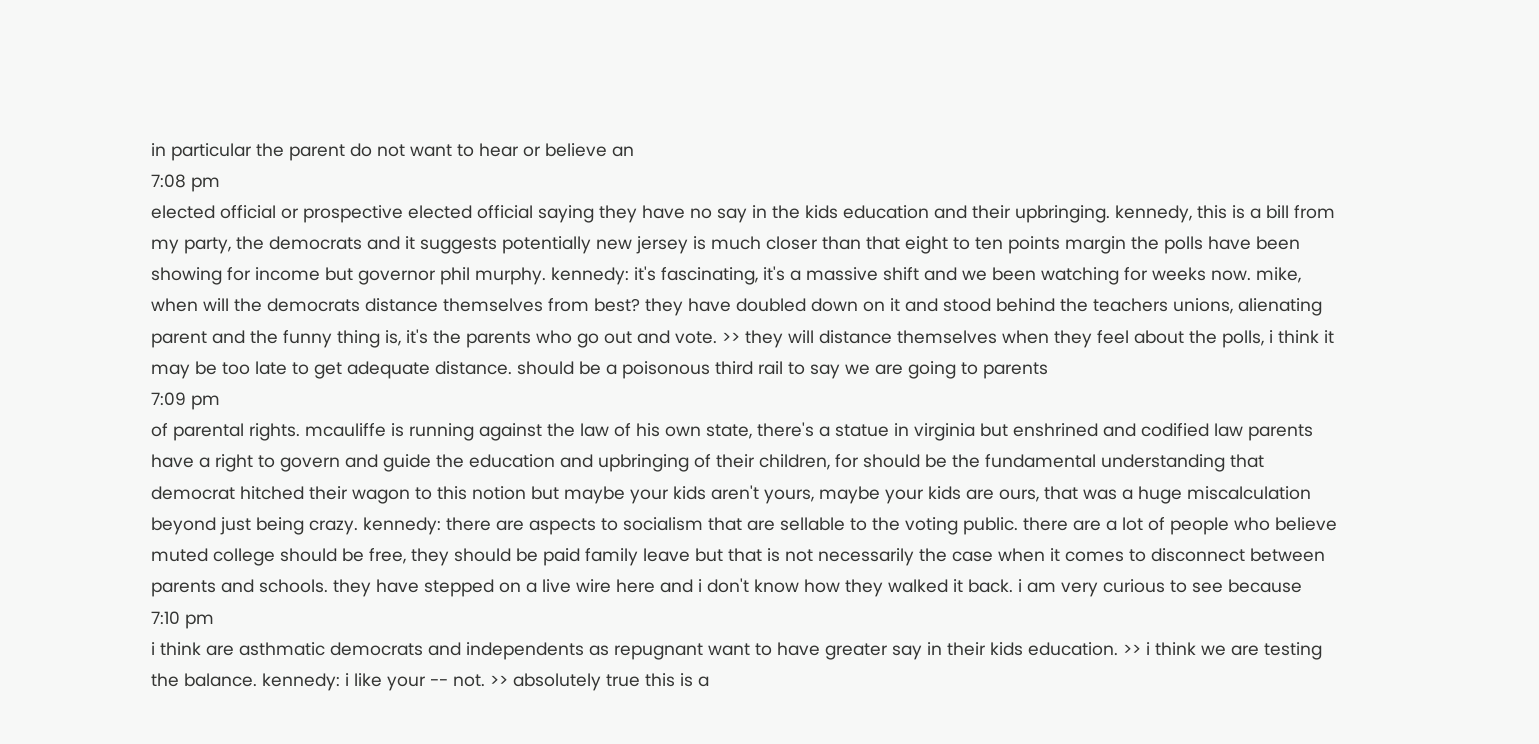in particular the parent do not want to hear or believe an
7:08 pm
elected official or prospective elected official saying they have no say in the kids education and their upbringing. kennedy, this is a bill from my party, the democrats and it suggests potentially new jersey is much closer than that eight to ten points margin the polls have been showing for income but governor phil murphy. kennedy: it's fascinating, it's a massive shift and we been watching for weeks now. mike, when will the democrats distance themselves from best? they have doubled down on it and stood behind the teachers unions, alienating parent and the funny thing is, it's the parents who go out and vote. >> they will distance themselves when they feel about the polls, i think it may be too late to get adequate distance. should be a poisonous third rail to say we are going to parents
7:09 pm
of parental rights. mcauliffe is running against the law of his own state, there's a statue in virginia but enshrined and codified law parents have a right to govern and guide the education and upbringing of their children, for should be the fundamental understanding that democrat hitched their wagon to this notion but maybe your kids aren't yours, maybe your kids are ours, that was a huge miscalculation beyond just being crazy. kennedy: there are aspects to socialism that are sellable to the voting public. there are a lot of people who believe muted college should be free, they should be paid family leave but that is not necessarily the case when it comes to disconnect between parents and schools. they have stepped on a live wire here and i don't know how they walked it back. i am very curious to see because
7:10 pm
i think are asthmatic democrats and independents as repugnant want to have greater say in their kids education. >> i think we are testing the balance. kennedy: i like your -- not. >> absolutely true this is a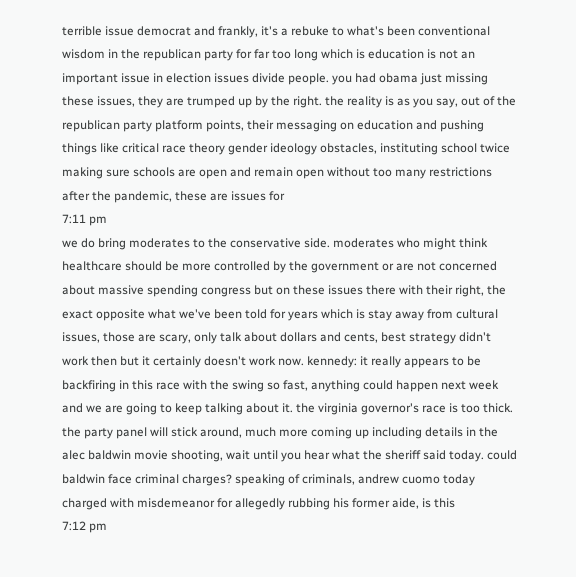terrible issue democrat and frankly, it's a rebuke to what's been conventional wisdom in the republican party for far too long which is education is not an important issue in election issues divide people. you had obama just missing these issues, they are trumped up by the right. the reality is as you say, out of the republican party platform points, their messaging on education and pushing things like critical race theory gender ideology obstacles, instituting school twice making sure schools are open and remain open without too many restrictions after the pandemic, these are issues for
7:11 pm
we do bring moderates to the conservative side. moderates who might think healthcare should be more controlled by the government or are not concerned about massive spending congress but on these issues there with their right, the exact opposite what we've been told for years which is stay away from cultural issues, those are scary, only talk about dollars and cents, best strategy didn't work then but it certainly doesn't work now. kennedy: it really appears to be backfiring in this race with the swing so fast, anything could happen next week and we are going to keep talking about it. the virginia governor's race is too thick. the party panel will stick around, much more coming up including details in the alec baldwin movie shooting, wait until you hear what the sheriff said today. could baldwin face criminal charges? speaking of criminals, andrew cuomo today charged with misdemeanor for allegedly rubbing his former aide, is this
7:12 pm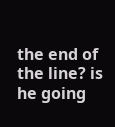the end of the line? is he going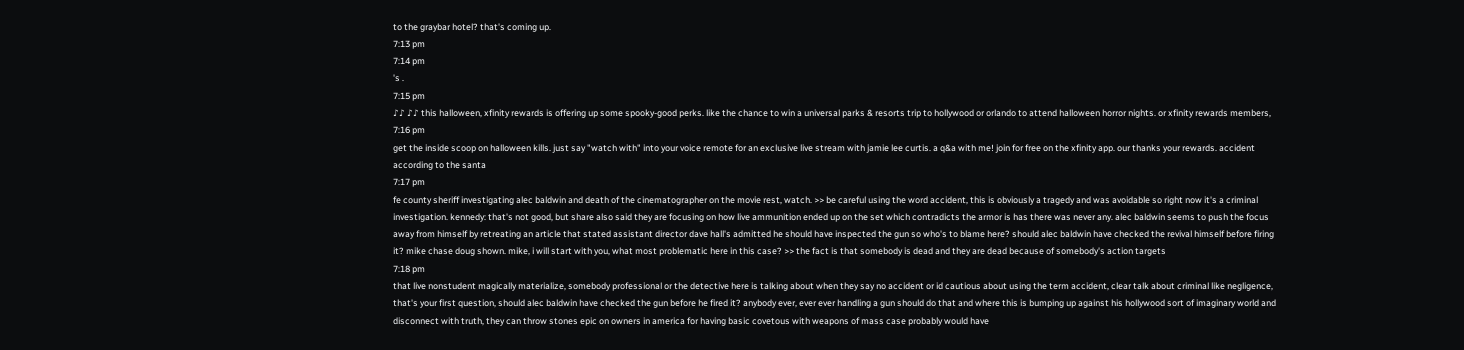to the graybar hotel? that's coming up.
7:13 pm
7:14 pm
's .
7:15 pm
♪♪ ♪♪ this halloween, xfinity rewards is offering up some spooky-good perks. like the chance to win a universal parks & resorts trip to hollywood or orlando to attend halloween horror nights. or xfinity rewards members,
7:16 pm
get the inside scoop on halloween kills. just say "watch with" into your voice remote for an exclusive live stream with jamie lee curtis. a q&a with me! join for free on the xfinity app. our thanks your rewards. accident according to the santa
7:17 pm
fe county sheriff investigating alec baldwin and death of the cinematographer on the movie rest, watch. >> be careful using the word accident, this is obviously a tragedy and was avoidable so right now it's a criminal investigation. kennedy: that's not good, but share also said they are focusing on how live ammunition ended up on the set which contradicts the armor is has there was never any. alec baldwin seems to push the focus away from himself by retreating an article that stated assistant director dave hall's admitted he should have inspected the gun so who's to blame here? should alec baldwin have checked the revival himself before firing it? mike chase doug shown. mike, i will start with you, what most problematic here in this case? >> the fact is that somebody is dead and they are dead because of somebody's action targets
7:18 pm
that live nonstudent magically materialize, somebody professional or the detective here is talking about when they say no accident or id cautious about using the term accident, clear talk about criminal like negligence, that's your first question, should alec baldwin have checked the gun before he fired it? anybody ever, ever ever handling a gun should do that and where this is bumping up against his hollywood sort of imaginary world and disconnect with truth, they can throw stones epic on owners in america for having basic covetous with weapons of mass case probably would have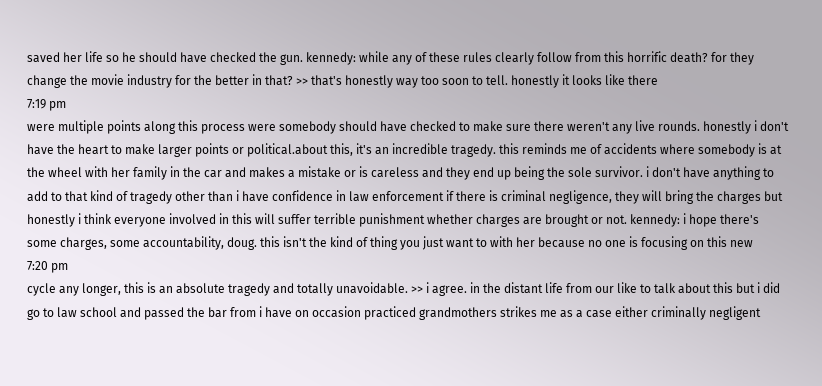saved her life so he should have checked the gun. kennedy: while any of these rules clearly follow from this horrific death? for they change the movie industry for the better in that? >> that's honestly way too soon to tell. honestly it looks like there
7:19 pm
were multiple points along this process were somebody should have checked to make sure there weren't any live rounds. honestly i don't have the heart to make larger points or political.about this, it's an incredible tragedy. this reminds me of accidents where somebody is at the wheel with her family in the car and makes a mistake or is careless and they end up being the sole survivor. i don't have anything to add to that kind of tragedy other than i have confidence in law enforcement if there is criminal negligence, they will bring the charges but honestly i think everyone involved in this will suffer terrible punishment whether charges are brought or not. kennedy: i hope there's some charges, some accountability, doug. this isn't the kind of thing you just want to with her because no one is focusing on this new
7:20 pm
cycle any longer, this is an absolute tragedy and totally unavoidable. >> i agree. in the distant life from our like to talk about this but i did go to law school and passed the bar from i have on occasion practiced grandmothers strikes me as a case either criminally negligent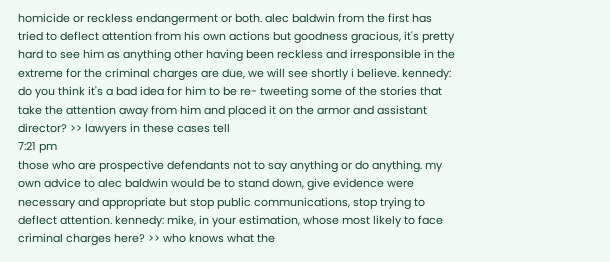homicide or reckless endangerment or both. alec baldwin from the first has tried to deflect attention from his own actions but goodness gracious, it's pretty hard to see him as anything other having been reckless and irresponsible in the extreme for the criminal charges are due, we will see shortly i believe. kennedy: do you think it's a bad idea for him to be re- tweeting some of the stories that take the attention away from him and placed it on the armor and assistant director? >> lawyers in these cases tell
7:21 pm
those who are prospective defendants not to say anything or do anything. my own advice to alec baldwin would be to stand down, give evidence were necessary and appropriate but stop public communications, stop trying to deflect attention. kennedy: mike, in your estimation, whose most likely to face criminal charges here? >> who knows what the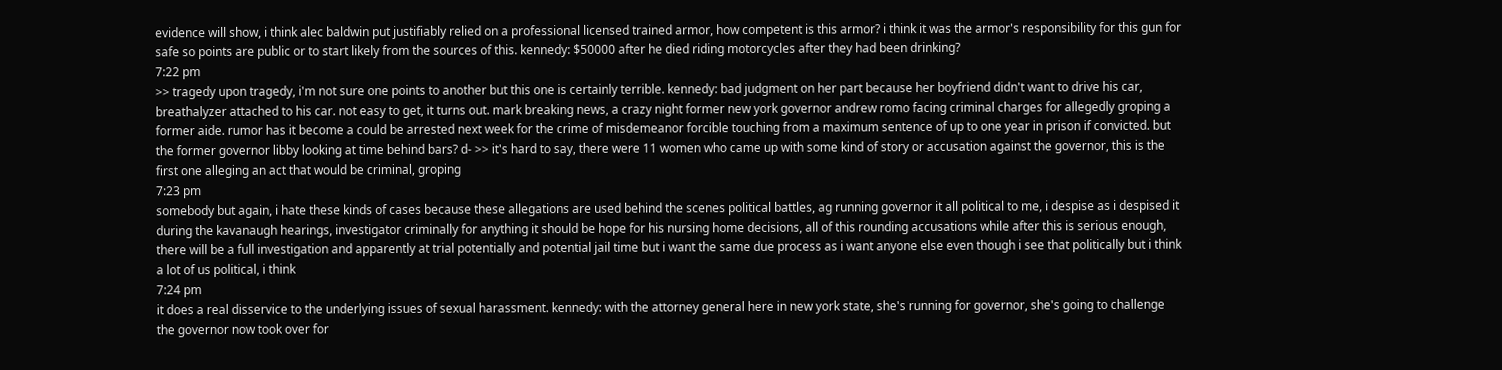evidence will show, i think alec baldwin put justifiably relied on a professional licensed trained armor, how competent is this armor? i think it was the armor's responsibility for this gun for safe so points are public or to start likely from the sources of this. kennedy: $50000 after he died riding motorcycles after they had been drinking?
7:22 pm
>> tragedy upon tragedy, i'm not sure one points to another but this one is certainly terrible. kennedy: bad judgment on her part because her boyfriend didn't want to drive his car, breathalyzer attached to his car. not easy to get, it turns out. mark breaking news, a crazy night former new york governor andrew romo facing criminal charges for allegedly groping a former aide. rumor has it become a could be arrested next week for the crime of misdemeanor forcible touching from a maximum sentence of up to one year in prison if convicted. but the former governor libby looking at time behind bars? d- >> it's hard to say, there were 11 women who came up with some kind of story or accusation against the governor, this is the first one alleging an act that would be criminal, groping
7:23 pm
somebody but again, i hate these kinds of cases because these allegations are used behind the scenes political battles, ag running governor it all political to me, i despise as i despised it during the kavanaugh hearings, investigator criminally for anything it should be hope for his nursing home decisions, all of this rounding accusations while after this is serious enough, there will be a full investigation and apparently at trial potentially and potential jail time but i want the same due process as i want anyone else even though i see that politically but i think a lot of us political, i think
7:24 pm
it does a real disservice to the underlying issues of sexual harassment. kennedy: with the attorney general here in new york state, she's running for governor, she's going to challenge the governor now took over for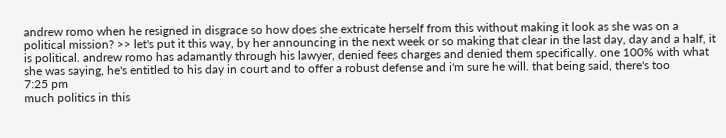andrew romo when he resigned in disgrace so how does she extricate herself from this without making it look as she was on a political mission? >> let's put it this way, by her announcing in the next week or so making that clear in the last day, day and a half, it is political. andrew romo has adamantly through his lawyer, denied fees charges and denied them specifically. one 100% with what she was saying, he's entitled to his day in court and to offer a robust defense and i'm sure he will. that being said, there's too
7:25 pm
much politics in this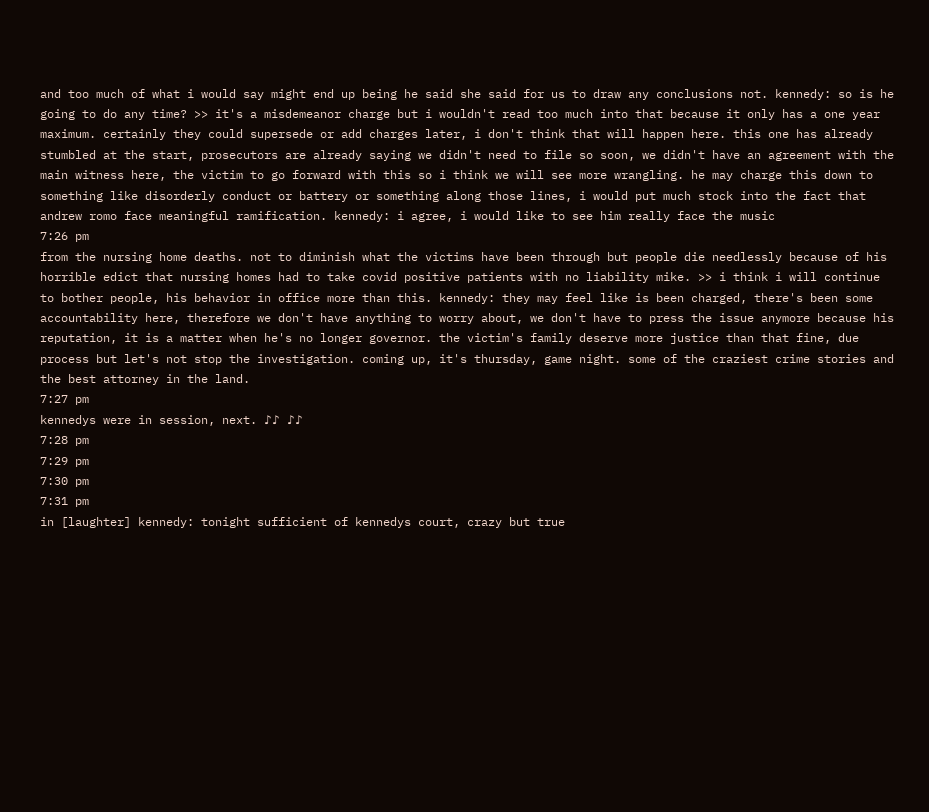and too much of what i would say might end up being he said she said for us to draw any conclusions not. kennedy: so is he going to do any time? >> it's a misdemeanor charge but i wouldn't read too much into that because it only has a one year maximum. certainly they could supersede or add charges later, i don't think that will happen here. this one has already stumbled at the start, prosecutors are already saying we didn't need to file so soon, we didn't have an agreement with the main witness here, the victim to go forward with this so i think we will see more wrangling. he may charge this down to something like disorderly conduct or battery or something along those lines, i would put much stock into the fact that andrew romo face meaningful ramification. kennedy: i agree, i would like to see him really face the music
7:26 pm
from the nursing home deaths. not to diminish what the victims have been through but people die needlessly because of his horrible edict that nursing homes had to take covid positive patients with no liability mike. >> i think i will continue to bother people, his behavior in office more than this. kennedy: they may feel like is been charged, there's been some accountability here, therefore we don't have anything to worry about, we don't have to press the issue anymore because his reputation, it is a matter when he's no longer governor. the victim's family deserve more justice than that fine, due process but let's not stop the investigation. coming up, it's thursday, game night. some of the craziest crime stories and the best attorney in the land.
7:27 pm
kennedys were in session, next. ♪♪ ♪♪
7:28 pm
7:29 pm
7:30 pm
7:31 pm
in [laughter] kennedy: tonight sufficient of kennedys court, crazy but true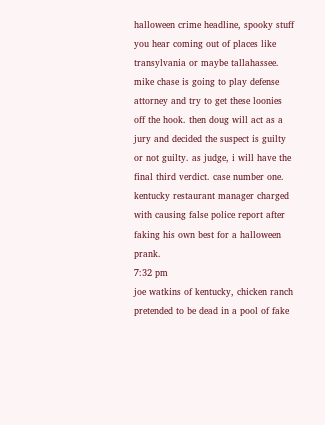halloween crime headline, spooky stuff you hear coming out of places like transylvania or maybe tallahassee. mike chase is going to play defense attorney and try to get these loonies off the hook. then doug will act as a jury and decided the suspect is guilty or not guilty. as judge, i will have the final third verdict. case number one. kentucky restaurant manager charged with causing false police report after faking his own best for a halloween prank.
7:32 pm
joe watkins of kentucky, chicken ranch pretended to be dead in a pool of fake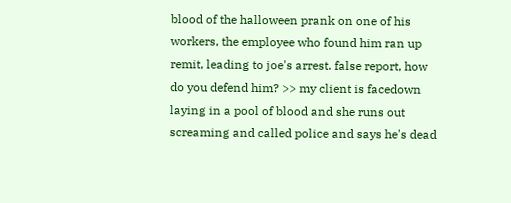blood of the halloween prank on one of his workers, the employee who found him ran up remit, leading to joe's arrest. false report, how do you defend him? >> my client is facedown laying in a pool of blood and she runs out screaming and called police and says he's dead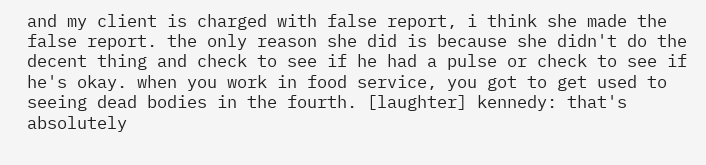and my client is charged with false report, i think she made the false report. the only reason she did is because she didn't do the decent thing and check to see if he had a pulse or check to see if he's okay. when you work in food service, you got to get used to seeing dead bodies in the fourth. [laughter] kennedy: that's absolutely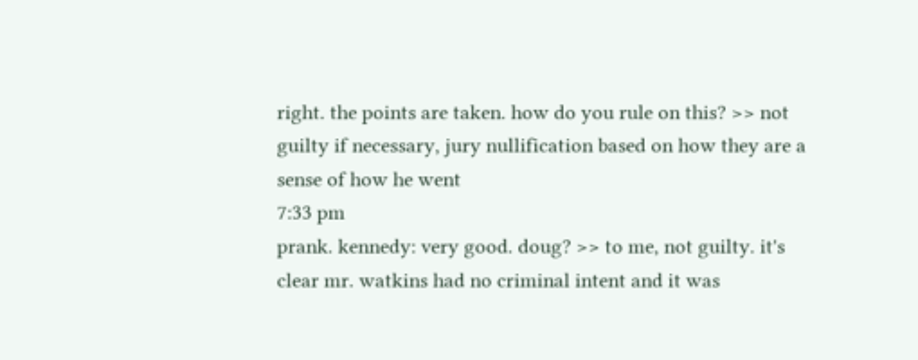right. the points are taken. how do you rule on this? >> not guilty if necessary, jury nullification based on how they are a sense of how he went
7:33 pm
prank. kennedy: very good. doug? >> to me, not guilty. it's clear mr. watkins had no criminal intent and it was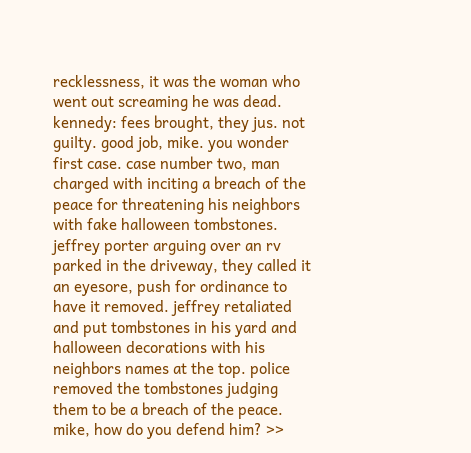recklessness, it was the woman who went out screaming he was dead. kennedy: fees brought, they jus. not guilty. good job, mike. you wonder first case. case number two, man charged with inciting a breach of the peace for threatening his neighbors with fake halloween tombstones. jeffrey porter arguing over an rv parked in the driveway, they called it an eyesore, push for ordinance to have it removed. jeffrey retaliated and put tombstones in his yard and halloween decorations with his neighbors names at the top. police removed the tombstones judging them to be a breach of the peace. mike, how do you defend him? >>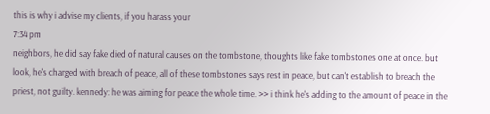this is why i advise my clients, if you harass your
7:34 pm
neighbors, he did say fake died of natural causes on the tombstone, thoughts like fake tombstones one at once. but look, he's charged with breach of peace, all of these tombstones says rest in peace, but can't establish to breach the priest, not guilty. kennedy: he was aiming for peace the whole time. >> i think he's adding to the amount of peace in the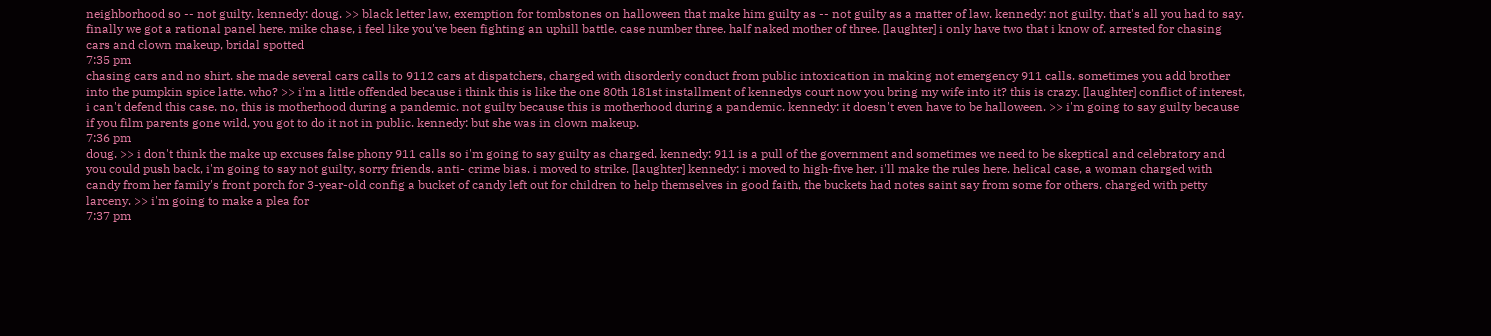neighborhood so -- not guilty. kennedy: doug. >> black letter law, exemption for tombstones on halloween that make him guilty as -- not guilty as a matter of law. kennedy: not guilty. that's all you had to say. finally we got a rational panel here. mike chase, i feel like you've been fighting an uphill battle. case number three. half naked mother of three. [laughter] i only have two that i know of. arrested for chasing cars and clown makeup, bridal spotted
7:35 pm
chasing cars and no shirt. she made several cars calls to 9112 cars at dispatchers, charged with disorderly conduct from public intoxication in making not emergency 911 calls. sometimes you add brother into the pumpkin spice latte. who? >> i'm a little offended because i think this is like the one 80th 181st installment of kennedys court now you bring my wife into it? this is crazy. [laughter] conflict of interest, i can't defend this case. no, this is motherhood during a pandemic. not guilty because this is motherhood during a pandemic. kennedy: it doesn't even have to be halloween. >> i'm going to say guilty because if you film parents gone wild, you got to do it not in public. kennedy: but she was in clown makeup.
7:36 pm
doug. >> i don't think the make up excuses false phony 911 calls so i'm going to say guilty as charged. kennedy: 911 is a pull of the government and sometimes we need to be skeptical and celebratory and you could push back, i'm going to say not guilty, sorry friends. anti- crime bias. i moved to strike. [laughter] kennedy: i moved to high-five her. i'll make the rules here. helical case, a woman charged with candy from her family's front porch for 3-year-old config a bucket of candy left out for children to help themselves in good faith, the buckets had notes saint say from some for others. charged with petty larceny. >> i'm going to make a plea for
7:37 pm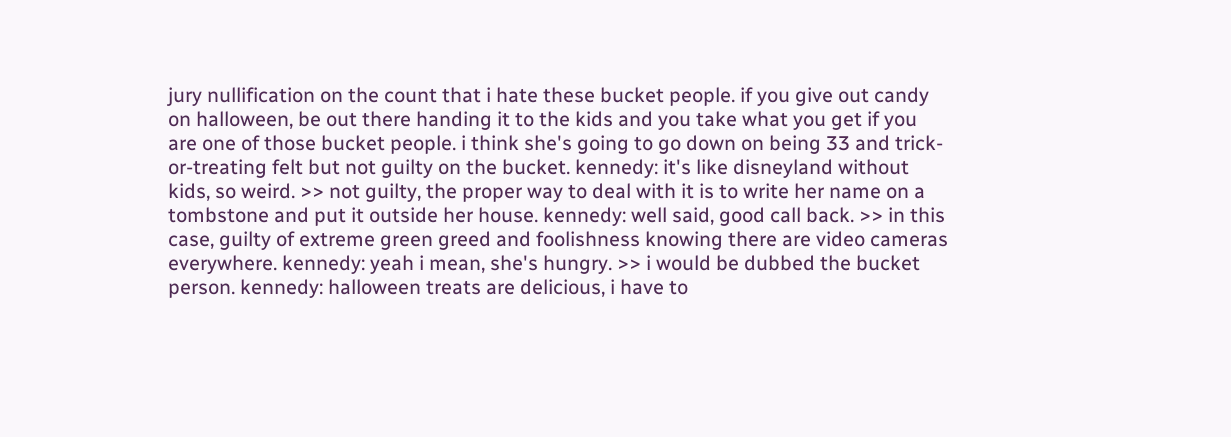jury nullification on the count that i hate these bucket people. if you give out candy on halloween, be out there handing it to the kids and you take what you get if you are one of those bucket people. i think she's going to go down on being 33 and trick-or-treating felt but not guilty on the bucket. kennedy: it's like disneyland without kids, so weird. >> not guilty, the proper way to deal with it is to write her name on a tombstone and put it outside her house. kennedy: well said, good call back. >> in this case, guilty of extreme green greed and foolishness knowing there are video cameras everywhere. kennedy: yeah i mean, she's hungry. >> i would be dubbed the bucket person. kennedy: halloween treats are delicious, i have to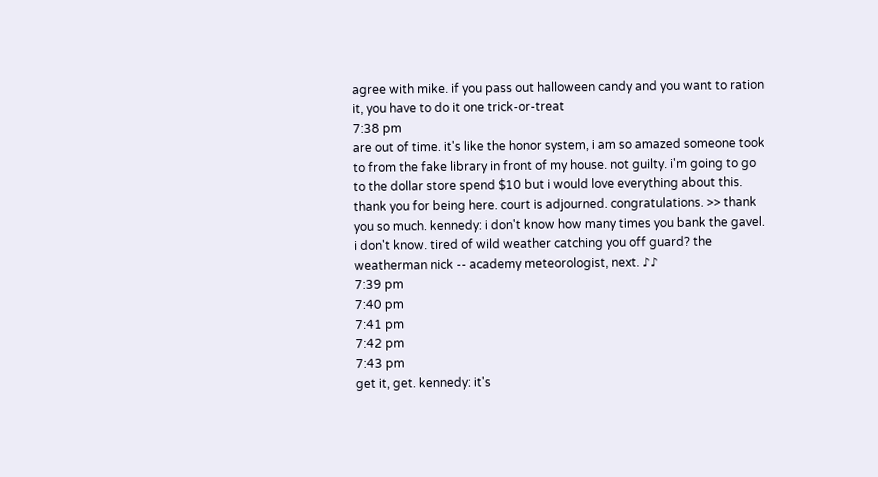agree with mike. if you pass out halloween candy and you want to ration it, you have to do it one trick-or-treat
7:38 pm
are out of time. it's like the honor system, i am so amazed someone took to from the fake library in front of my house. not guilty. i'm going to go to the dollar store spend $10 but i would love everything about this. thank you for being here. court is adjourned. congratulations. >> thank you so much. kennedy: i don't know how many times you bank the gavel. i don't know. tired of wild weather catching you off guard? the weatherman nick -- academy meteorologist, next. ♪♪
7:39 pm
7:40 pm
7:41 pm
7:42 pm
7:43 pm
get it, get. kennedy: it's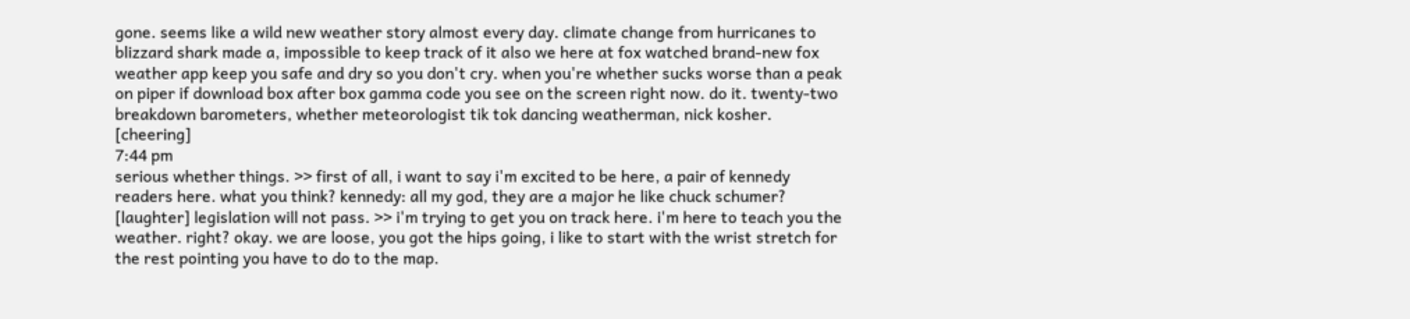gone. seems like a wild new weather story almost every day. climate change from hurricanes to blizzard shark made a, impossible to keep track of it also we here at fox watched brand-new fox weather app keep you safe and dry so you don't cry. when you're whether sucks worse than a peak on piper if download box after box gamma code you see on the screen right now. do it. twenty-two breakdown barometers, whether meteorologist tik tok dancing weatherman, nick kosher. [cheering]
7:44 pm
serious whether things. >> first of all, i want to say i'm excited to be here, a pair of kennedy readers here. what you think? kennedy: all my god, they are a major he like chuck schumer? [laughter] legislation will not pass. >> i'm trying to get you on track here. i'm here to teach you the weather. right? okay. we are loose, you got the hips going, i like to start with the wrist stretch for the rest pointing you have to do to the map.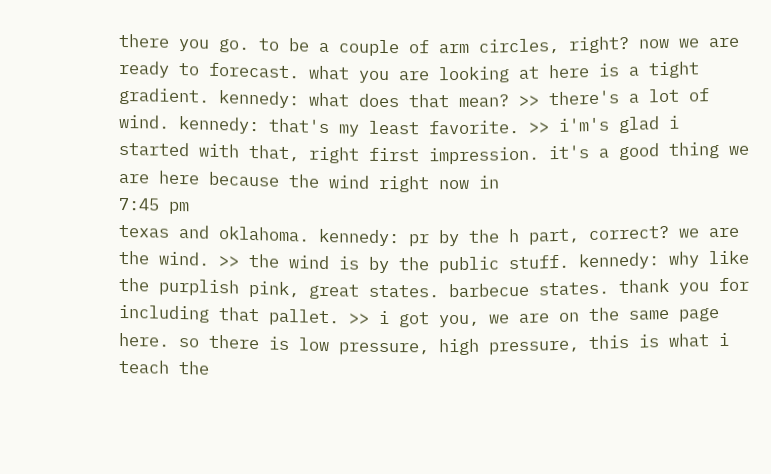there you go. to be a couple of arm circles, right? now we are ready to forecast. what you are looking at here is a tight gradient. kennedy: what does that mean? >> there's a lot of wind. kennedy: that's my least favorite. >> i'm's glad i started with that, right first impression. it's a good thing we are here because the wind right now in
7:45 pm
texas and oklahoma. kennedy: pr by the h part, correct? we are the wind. >> the wind is by the public stuff. kennedy: why like the purplish pink, great states. barbecue states. thank you for including that pallet. >> i got you, we are on the same page here. so there is low pressure, high pressure, this is what i teach the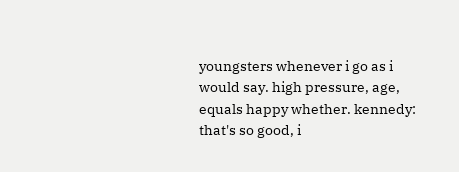youngsters whenever i go as i would say. high pressure, age, equals happy whether. kennedy: that's so good, i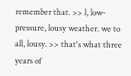remember that. >> l, low-pressure, lousy weather. we to all, lousy. >> that's what three years of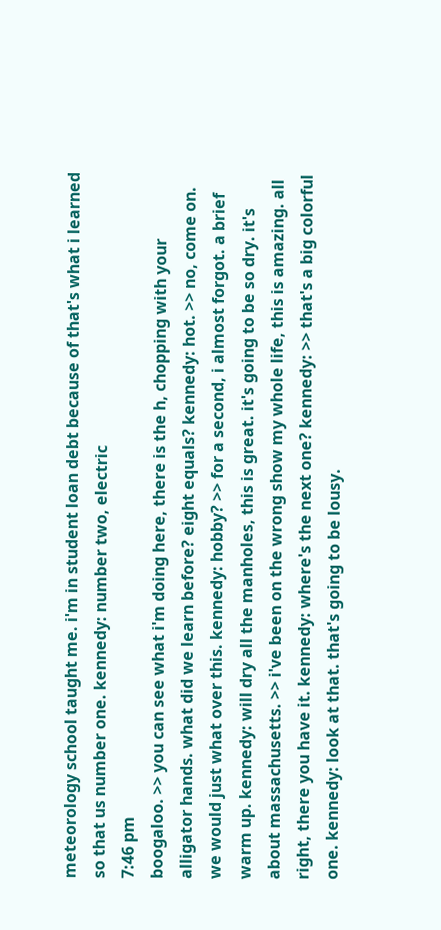meteorology school taught me. i'm in student loan debt because of that's what i learned so that us number one. kennedy: number two, electric
7:46 pm
boogaloo. >> you can see what i'm doing here, there is the h, chopping with your alligator hands. what did we learn before? eight equals? kennedy: hot. >> no, come on. we would just what over this. kennedy: hobby? >> for a second, i almost forgot. a brief warm up. kennedy: will dry all the manholes, this is great. it's going to be so dry. it's about massachusetts. >> i've been on the wrong show my whole life, this is amazing. all right, there you have it. kennedy: where's the next one? kennedy: >> that's a big colorful one. kennedy: look at that. that's going to be lousy.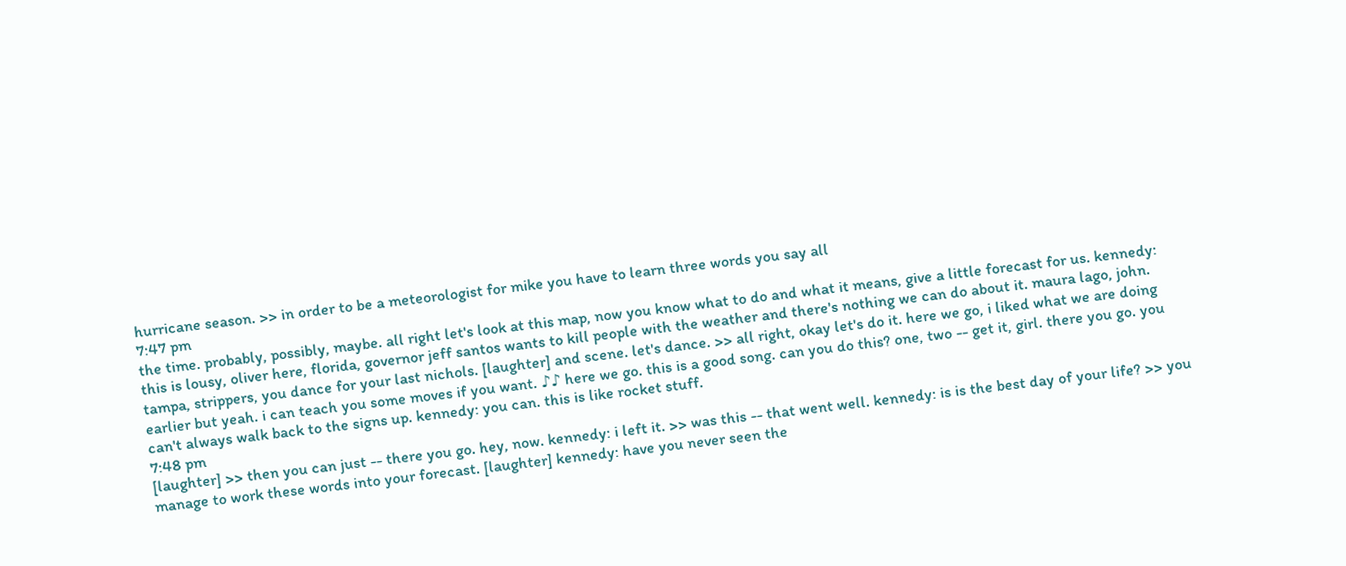hurricane season. >> in order to be a meteorologist for mike you have to learn three words you say all
7:47 pm
the time. probably, possibly, maybe. all right let's look at this map, now you know what to do and what it means, give a little forecast for us. kennedy: this is lousy, oliver here, florida, governor jeff santos wants to kill people with the weather and there's nothing we can do about it. maura lago, john. tampa, strippers, you dance for your last nichols. [laughter] and scene. let's dance. >> all right, okay let's do it. here we go, i liked what we are doing earlier but yeah. i can teach you some moves if you want. ♪♪ here we go. this is a good song. can you do this? one, two -- get it, girl. there you go. you can't always walk back to the signs up. kennedy: you can. this is like rocket stuff.
7:48 pm
[laughter] >> then you can just -- there you go. hey, now. kennedy: i left it. >> was this -- that went well. kennedy: is is the best day of your life? >> you manage to work these words into your forecast. [laughter] kennedy: have you never seen the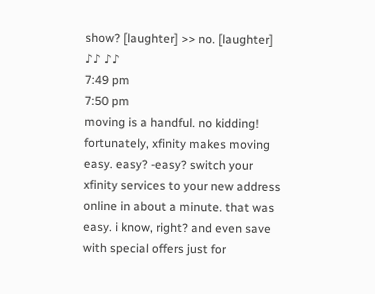show? [laughter] >> no. [laughter] ♪♪ ♪♪
7:49 pm
7:50 pm
moving is a handful. no kidding! fortunately, xfinity makes moving easy. easy? -easy? switch your xfinity services to your new address online in about a minute. that was easy. i know, right? and even save with special offers just for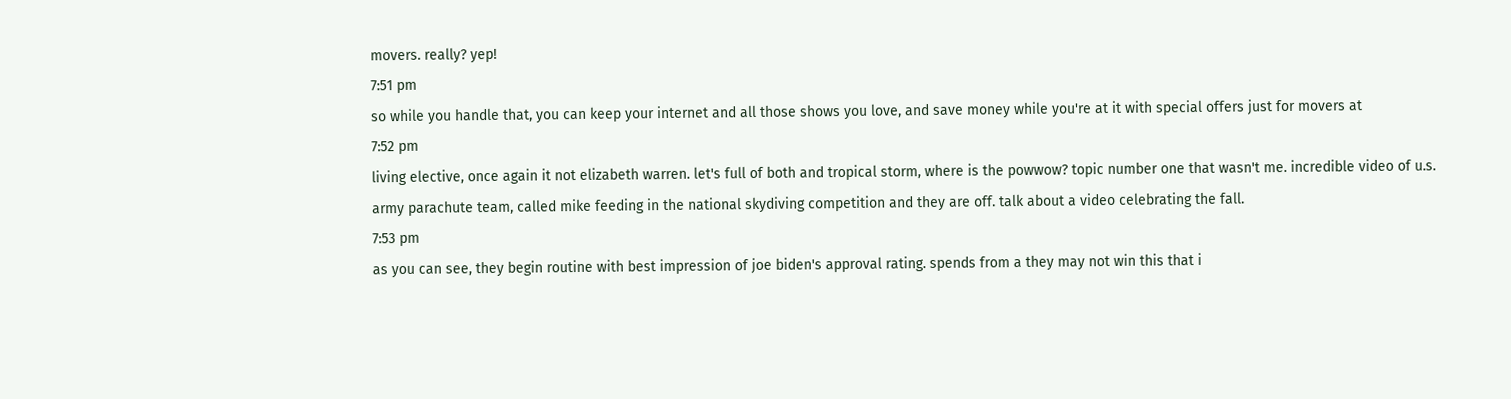movers. really? yep!
7:51 pm
so while you handle that, you can keep your internet and all those shows you love, and save money while you're at it with special offers just for movers at
7:52 pm
living elective, once again it not elizabeth warren. let's full of both and tropical storm, where is the powwow? topic number one that wasn't me. incredible video of u.s. army parachute team, called mike feeding in the national skydiving competition and they are off. talk about a video celebrating the fall.
7:53 pm
as you can see, they begin routine with best impression of joe biden's approval rating. spends from a they may not win this that i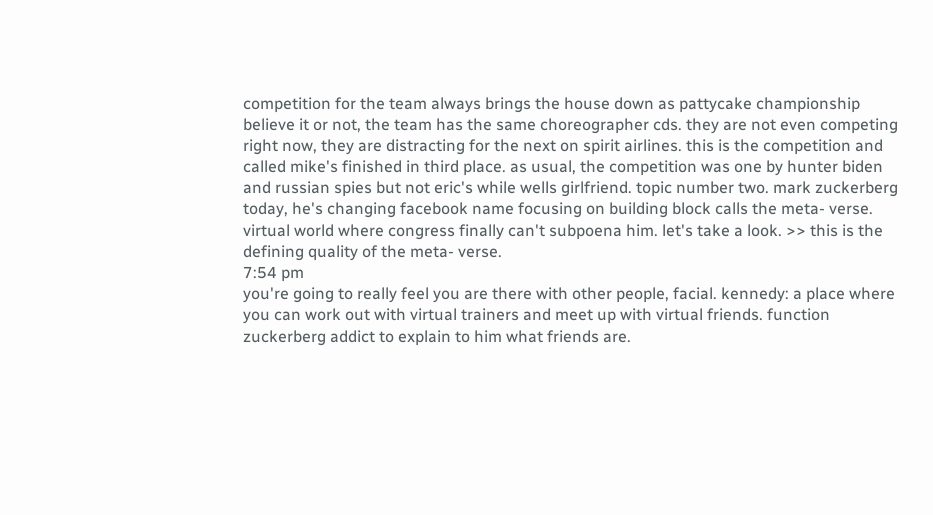competition for the team always brings the house down as pattycake championship believe it or not, the team has the same choreographer cds. they are not even competing right now, they are distracting for the next on spirit airlines. this is the competition and called mike's finished in third place. as usual, the competition was one by hunter biden and russian spies but not eric's while wells girlfriend. topic number two. mark zuckerberg today, he's changing facebook name focusing on building block calls the meta- verse. virtual world where congress finally can't subpoena him. let's take a look. >> this is the defining quality of the meta- verse.
7:54 pm
you're going to really feel you are there with other people, facial. kennedy: a place where you can work out with virtual trainers and meet up with virtual friends. function zuckerberg addict to explain to him what friends are.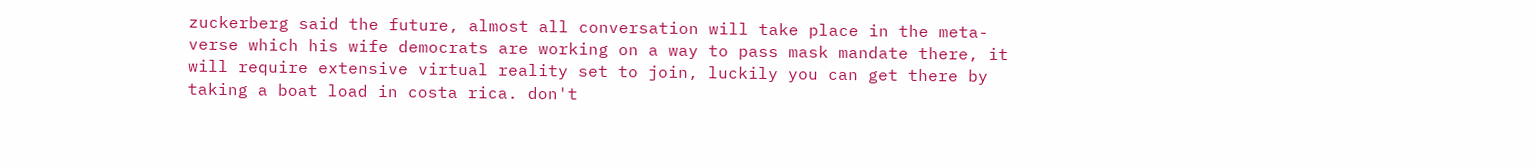zuckerberg said the future, almost all conversation will take place in the meta- verse which his wife democrats are working on a way to pass mask mandate there, it will require extensive virtual reality set to join, luckily you can get there by taking a boat load in costa rica. don't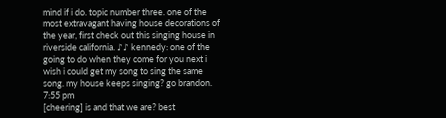mind if i do. topic number three. one of the most extravagant having house decorations of the year, first check out this singing house in riverside california. ♪♪ kennedy: one of the going to do when they come for you next i wish i could get my song to sing the same song. my house keeps singing? go brandon.
7:55 pm
[cheering] is and that we are? best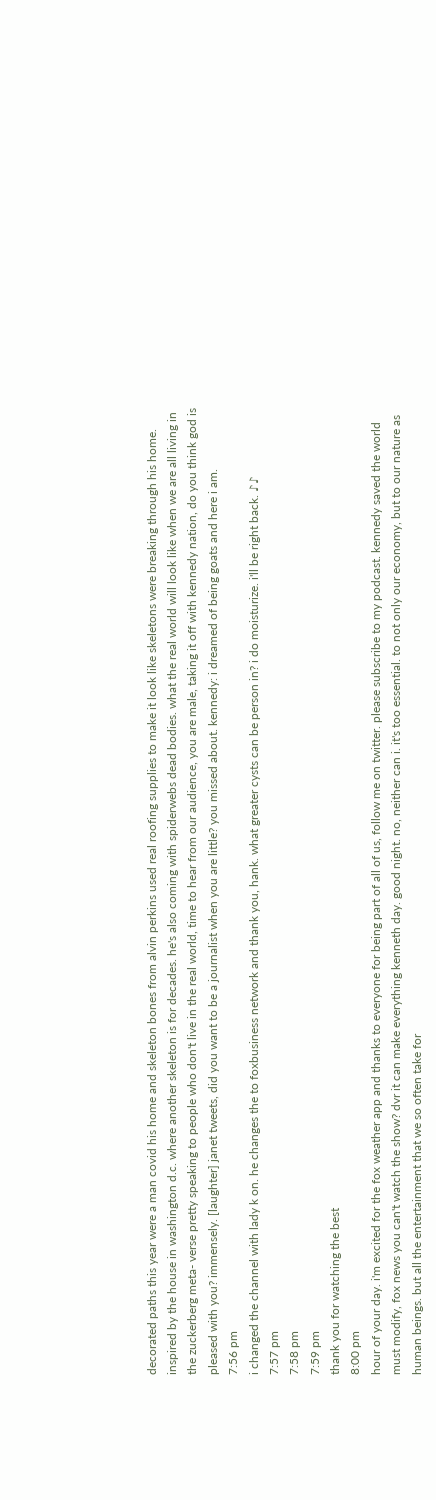decorated paths this year were a man covid his home and skeleton bones from alvin perkins used real roofing supplies to make it look like skeletons were breaking through his home. inspired by the house in washington d.c. where another skeleton is for decades. he's also coming with spiderwebs dead bodies. what the real world will look like when we are all living in the zuckerberg meta- verse pretty speaking to people who don't live in the real world, time to hear from our audience, you are male, taking it off with kennedy nation, do you think god is pleased with you? immensely. [laughter] janet tweets, did you want to be a journalist when you are little? you missed about. kennedy: i dreamed of being goats and here i am.
7:56 pm
i changed the channel with lady k on. he changes the to foxbusiness network and thank you, hank. what greater cysts can be person in? i do moisturize. i'll be right back. ♪♪
7:57 pm
7:58 pm
7:59 pm
thank you for watching the best
8:00 pm
hour of your day. i'm excited for the fox weather app and thanks to everyone for being part of all of us, follow me on twitter. please subscribe to my podcast. kennedy saved the world must modify, fox news you can't watch the show? dvr it can make everything kenneth day. good night. no, neither can i. it's too essential. to not only our economy, but to our nature as human beings. but all the entertainment that we so often take for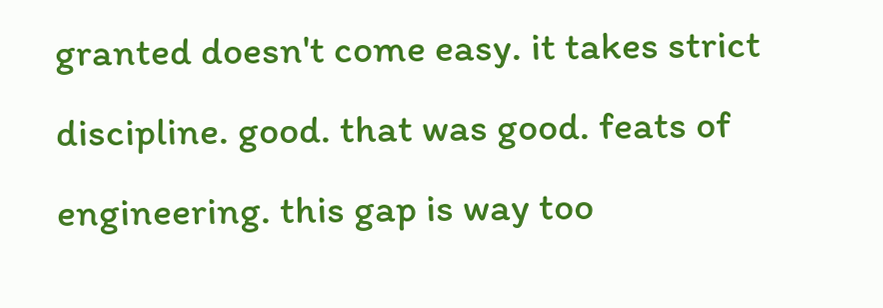granted doesn't come easy. it takes strict discipline. good. that was good. feats of engineering. this gap is way too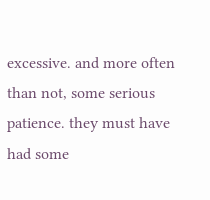excessive. and more often than not, some serious patience. they must have had some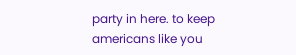party in here. to keep americans like you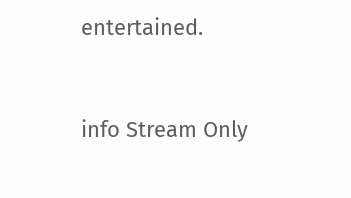entertained.


info Stream Only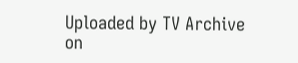Uploaded by TV Archive on